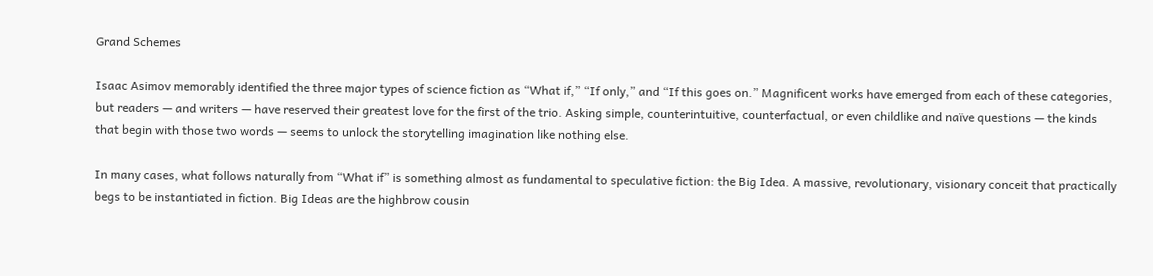Grand Schemes

Isaac Asimov memorably identified the three major types of science fiction as “What if,” “If only,” and “If this goes on.” Magnificent works have emerged from each of these categories, but readers — and writers — have reserved their greatest love for the first of the trio. Asking simple, counterintuitive, counterfactual, or even childlike and naïve questions — the kinds that begin with those two words — seems to unlock the storytelling imagination like nothing else.

In many cases, what follows naturally from “What if” is something almost as fundamental to speculative fiction: the Big Idea. A massive, revolutionary, visionary conceit that practically begs to be instantiated in fiction. Big Ideas are the highbrow cousin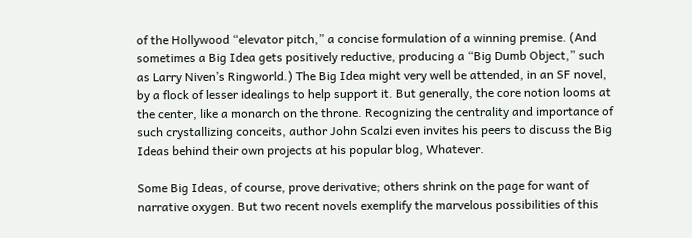of the Hollywood “elevator pitch,” a concise formulation of a winning premise. (And sometimes a Big Idea gets positively reductive, producing a “Big Dumb Object,” such as Larry Niven’s Ringworld.) The Big Idea might very well be attended, in an SF novel, by a flock of lesser idealings to help support it. But generally, the core notion looms at the center, like a monarch on the throne. Recognizing the centrality and importance of such crystallizing conceits, author John Scalzi even invites his peers to discuss the Big Ideas behind their own projects at his popular blog, Whatever.

Some Big Ideas, of course, prove derivative; others shrink on the page for want of narrative oxygen. But two recent novels exemplify the marvelous possibilities of this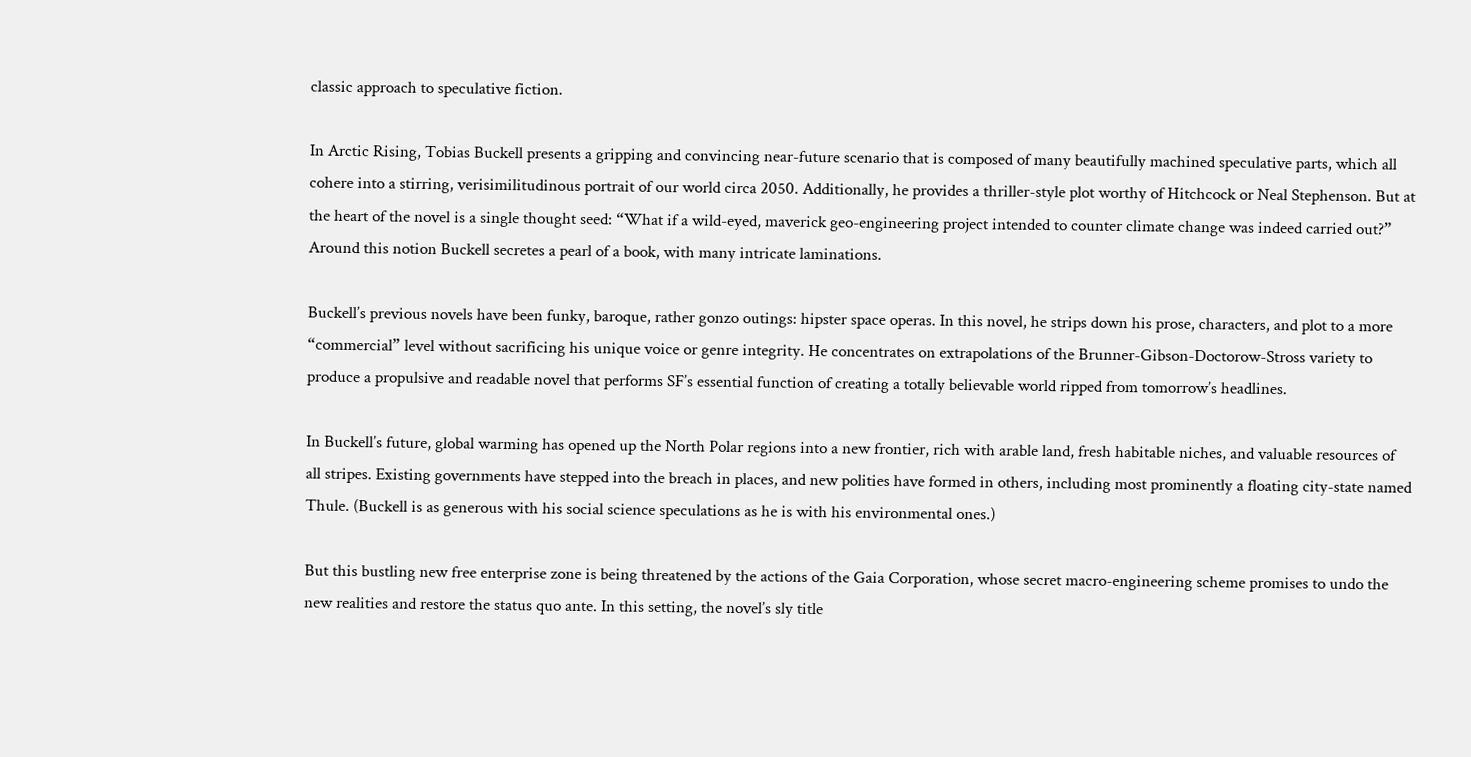classic approach to speculative fiction.

In Arctic Rising, Tobias Buckell presents a gripping and convincing near-future scenario that is composed of many beautifully machined speculative parts, which all cohere into a stirring, verisimilitudinous portrait of our world circa 2050. Additionally, he provides a thriller-style plot worthy of Hitchcock or Neal Stephenson. But at the heart of the novel is a single thought seed: “What if a wild-eyed, maverick geo-engineering project intended to counter climate change was indeed carried out?” Around this notion Buckell secretes a pearl of a book, with many intricate laminations.

Buckell’s previous novels have been funky, baroque, rather gonzo outings: hipster space operas. In this novel, he strips down his prose, characters, and plot to a more “commercial” level without sacrificing his unique voice or genre integrity. He concentrates on extrapolations of the Brunner-Gibson-Doctorow-Stross variety to produce a propulsive and readable novel that performs SF’s essential function of creating a totally believable world ripped from tomorrow’s headlines.

In Buckell’s future, global warming has opened up the North Polar regions into a new frontier, rich with arable land, fresh habitable niches, and valuable resources of all stripes. Existing governments have stepped into the breach in places, and new polities have formed in others, including most prominently a floating city-state named Thule. (Buckell is as generous with his social science speculations as he is with his environmental ones.)

But this bustling new free enterprise zone is being threatened by the actions of the Gaia Corporation, whose secret macro-engineering scheme promises to undo the new realities and restore the status quo ante. In this setting, the novel’s sly title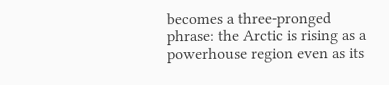becomes a three-pronged phrase: the Arctic is rising as a powerhouse region even as its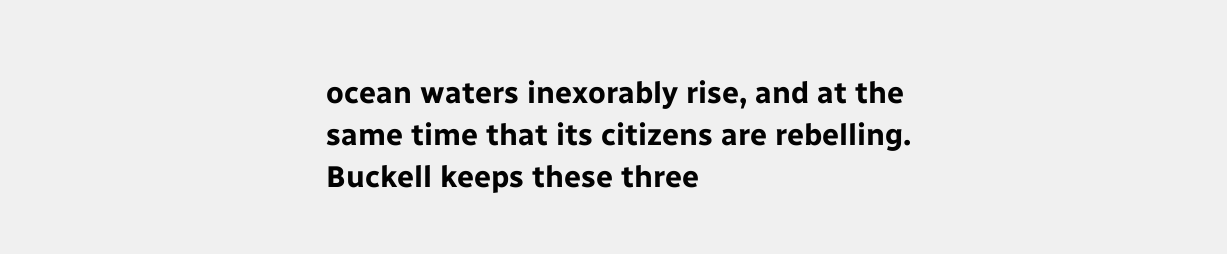ocean waters inexorably rise, and at the same time that its citizens are rebelling. Buckell keeps these three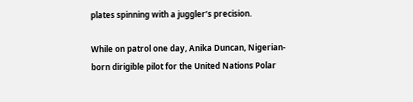plates spinning with a juggler’s precision.

While on patrol one day, Anika Duncan, Nigerian-born dirigible pilot for the United Nations Polar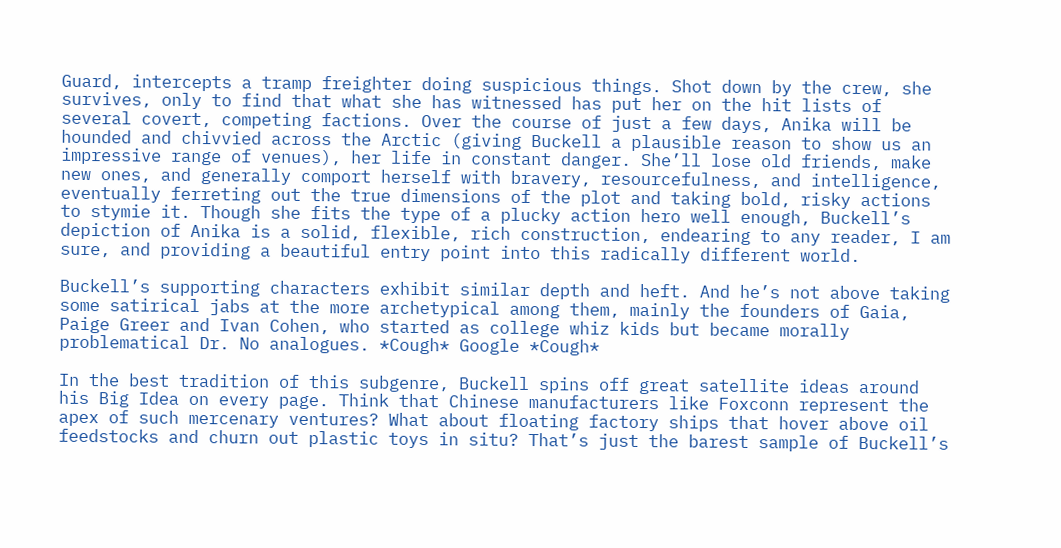Guard, intercepts a tramp freighter doing suspicious things. Shot down by the crew, she survives, only to find that what she has witnessed has put her on the hit lists of several covert, competing factions. Over the course of just a few days, Anika will be hounded and chivvied across the Arctic (giving Buckell a plausible reason to show us an impressive range of venues), her life in constant danger. She’ll lose old friends, make new ones, and generally comport herself with bravery, resourcefulness, and intelligence, eventually ferreting out the true dimensions of the plot and taking bold, risky actions to stymie it. Though she fits the type of a plucky action hero well enough, Buckell’s depiction of Anika is a solid, flexible, rich construction, endearing to any reader, I am sure, and providing a beautiful entry point into this radically different world.

Buckell’s supporting characters exhibit similar depth and heft. And he’s not above taking some satirical jabs at the more archetypical among them, mainly the founders of Gaia, Paige Greer and Ivan Cohen, who started as college whiz kids but became morally problematical Dr. No analogues. *Cough* Google *Cough*

In the best tradition of this subgenre, Buckell spins off great satellite ideas around his Big Idea on every page. Think that Chinese manufacturers like Foxconn represent the apex of such mercenary ventures? What about floating factory ships that hover above oil feedstocks and churn out plastic toys in situ? That’s just the barest sample of Buckell’s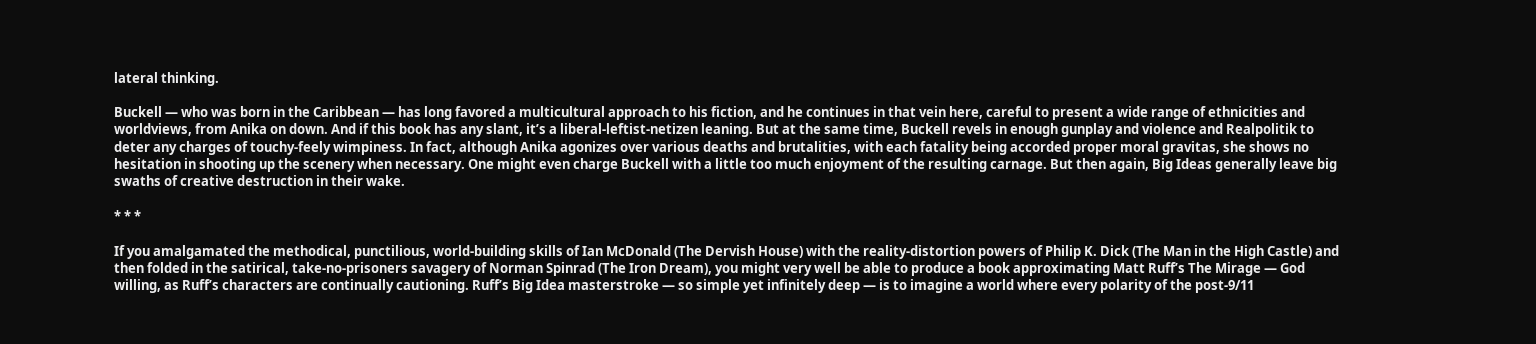lateral thinking.

Buckell — who was born in the Caribbean — has long favored a multicultural approach to his fiction, and he continues in that vein here, careful to present a wide range of ethnicities and worldviews, from Anika on down. And if this book has any slant, it’s a liberal-leftist-netizen leaning. But at the same time, Buckell revels in enough gunplay and violence and Realpolitik to deter any charges of touchy-feely wimpiness. In fact, although Anika agonizes over various deaths and brutalities, with each fatality being accorded proper moral gravitas, she shows no hesitation in shooting up the scenery when necessary. One might even charge Buckell with a little too much enjoyment of the resulting carnage. But then again, Big Ideas generally leave big swaths of creative destruction in their wake.

* * *

If you amalgamated the methodical, punctilious, world-building skills of Ian McDonald (The Dervish House) with the reality-distortion powers of Philip K. Dick (The Man in the High Castle) and then folded in the satirical, take-no-prisoners savagery of Norman Spinrad (The Iron Dream), you might very well be able to produce a book approximating Matt Ruff’s The Mirage — God willing, as Ruff’s characters are continually cautioning. Ruff’s Big Idea masterstroke — so simple yet infinitely deep — is to imagine a world where every polarity of the post-9/11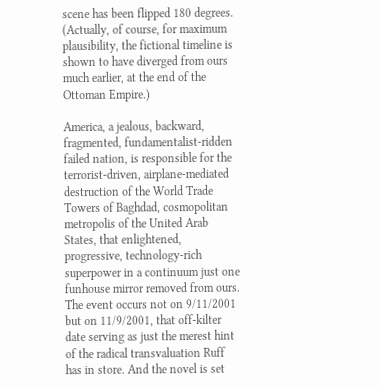scene has been flipped 180 degrees. (Actually, of course, for maximum plausibility, the fictional timeline is shown to have diverged from ours much earlier, at the end of the Ottoman Empire.)

America, a jealous, backward, fragmented, fundamentalist-ridden failed nation, is responsible for the terrorist-driven, airplane-mediated destruction of the World Trade Towers of Baghdad, cosmopolitan metropolis of the United Arab States, that enlightened, progressive, technology-rich superpower in a continuum just one funhouse mirror removed from ours. The event occurs not on 9/11/2001 but on 11/9/2001, that off-kilter date serving as just the merest hint of the radical transvaluation Ruff has in store. And the novel is set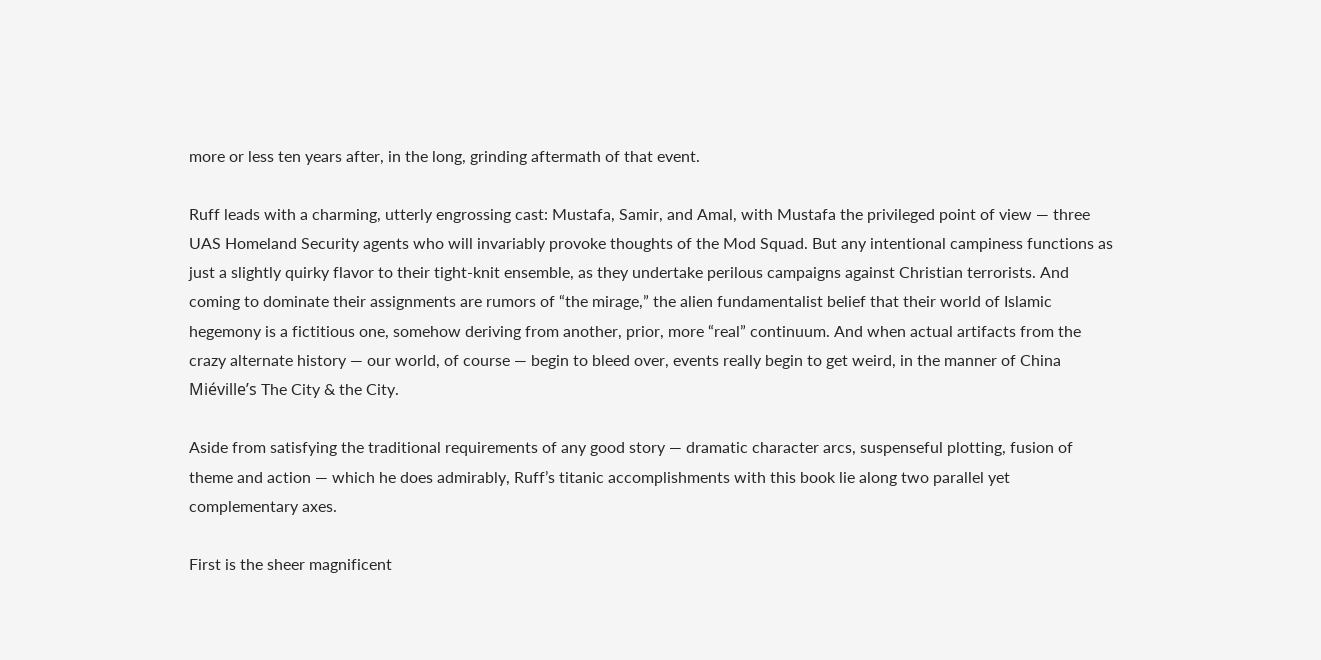more or less ten years after, in the long, grinding aftermath of that event.

Ruff leads with a charming, utterly engrossing cast: Mustafa, Samir, and Amal, with Mustafa the privileged point of view — three UAS Homeland Security agents who will invariably provoke thoughts of the Mod Squad. But any intentional campiness functions as just a slightly quirky flavor to their tight-knit ensemble, as they undertake perilous campaigns against Christian terrorists. And coming to dominate their assignments are rumors of “the mirage,” the alien fundamentalist belief that their world of Islamic hegemony is a fictitious one, somehow deriving from another, prior, more “real” continuum. And when actual artifacts from the crazy alternate history — our world, of course — begin to bleed over, events really begin to get weird, in the manner of China Miéville’s The City & the City.

Aside from satisfying the traditional requirements of any good story — dramatic character arcs, suspenseful plotting, fusion of theme and action — which he does admirably, Ruff’s titanic accomplishments with this book lie along two parallel yet complementary axes.

First is the sheer magnificent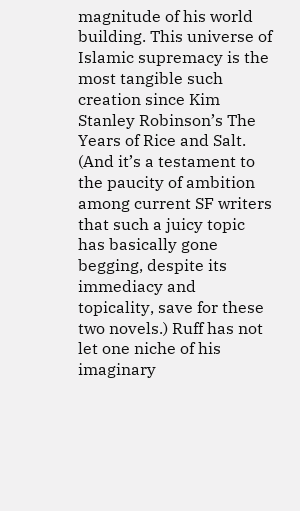magnitude of his world building. This universe of Islamic supremacy is the most tangible such creation since Kim Stanley Robinson’s The Years of Rice and Salt. (And it’s a testament to the paucity of ambition among current SF writers that such a juicy topic has basically gone begging, despite its immediacy and topicality, save for these two novels.) Ruff has not let one niche of his imaginary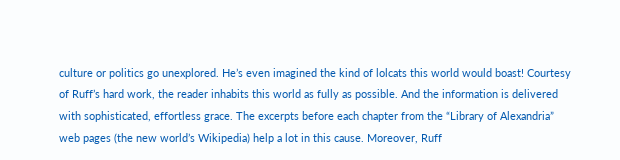culture or politics go unexplored. He’s even imagined the kind of lolcats this world would boast! Courtesy of Ruff’s hard work, the reader inhabits this world as fully as possible. And the information is delivered with sophisticated, effortless grace. The excerpts before each chapter from the “Library of Alexandria” web pages (the new world’s Wikipedia) help a lot in this cause. Moreover, Ruff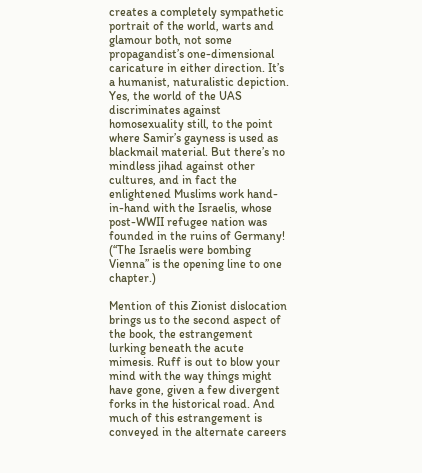creates a completely sympathetic portrait of the world, warts and glamour both, not some propagandist’s one-dimensional caricature in either direction. It’s a humanist, naturalistic depiction. Yes, the world of the UAS discriminates against homosexuality still, to the point where Samir’s gayness is used as blackmail material. But there’s no mindless jihad against other cultures, and in fact the enlightened Muslims work hand-in-hand with the Israelis, whose post-WWII refugee nation was founded in the ruins of Germany! (“The Israelis were bombing Vienna” is the opening line to one chapter.)

Mention of this Zionist dislocation brings us to the second aspect of the book, the estrangement lurking beneath the acute mimesis. Ruff is out to blow your mind with the way things might have gone, given a few divergent forks in the historical road. And much of this estrangement is conveyed in the alternate careers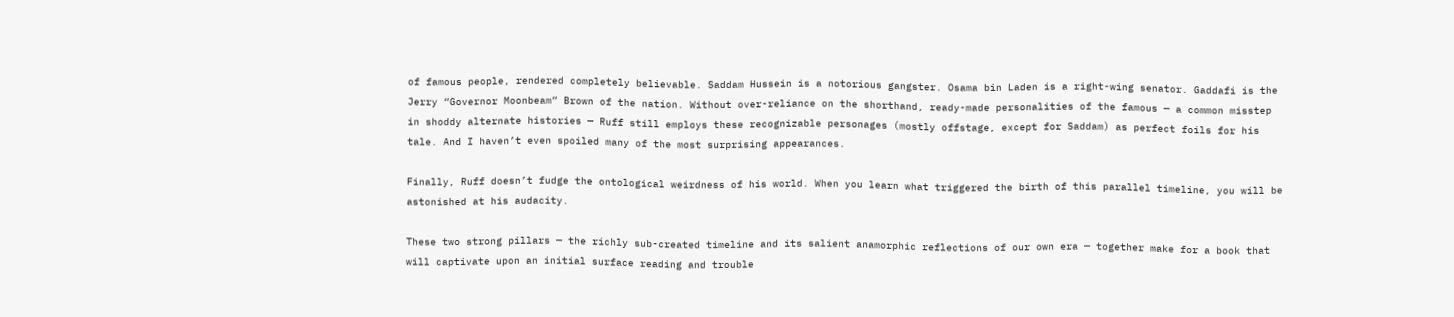of famous people, rendered completely believable. Saddam Hussein is a notorious gangster. Osama bin Laden is a right-wing senator. Gaddafi is the Jerry “Governor Moonbeam” Brown of the nation. Without over-reliance on the shorthand, ready-made personalities of the famous — a common misstep in shoddy alternate histories — Ruff still employs these recognizable personages (mostly offstage, except for Saddam) as perfect foils for his tale. And I haven’t even spoiled many of the most surprising appearances.

Finally, Ruff doesn’t fudge the ontological weirdness of his world. When you learn what triggered the birth of this parallel timeline, you will be astonished at his audacity.

These two strong pillars — the richly sub-created timeline and its salient anamorphic reflections of our own era — together make for a book that will captivate upon an initial surface reading and trouble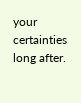your certainties long after.